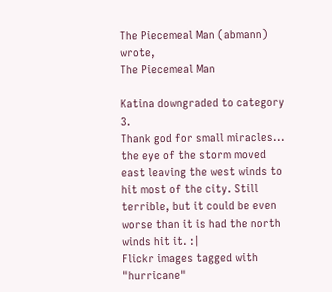The Piecemeal Man (abmann) wrote,
The Piecemeal Man

Katina downgraded to category 3.
Thank god for small miracles... the eye of the storm moved east leaving the west winds to hit most of the city. Still terrible, but it could be even worse than it is had the north winds hit it. :|
Flickr images tagged with "hurricane"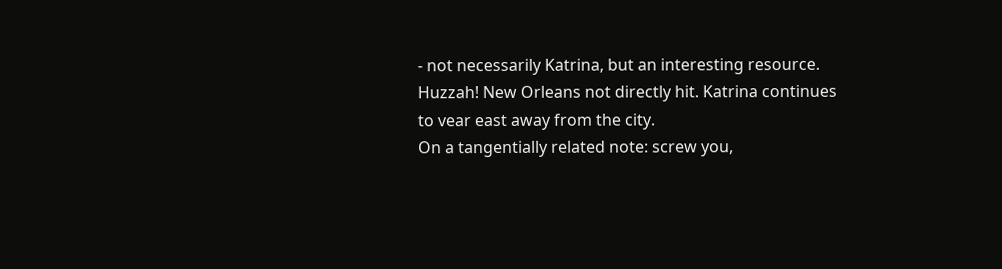- not necessarily Katrina, but an interesting resource.
Huzzah! New Orleans not directly hit. Katrina continues to vear east away from the city.
On a tangentially related note: screw you,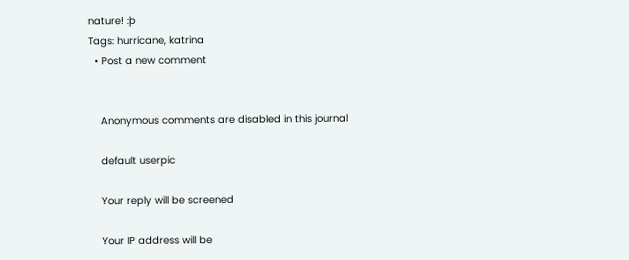nature! :þ
Tags: hurricane, katrina
  • Post a new comment


    Anonymous comments are disabled in this journal

    default userpic

    Your reply will be screened

    Your IP address will be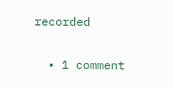recorded

  • 1 comment